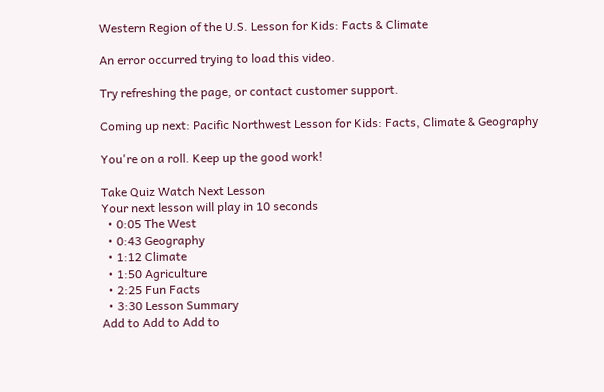Western Region of the U.S. Lesson for Kids: Facts & Climate

An error occurred trying to load this video.

Try refreshing the page, or contact customer support.

Coming up next: Pacific Northwest Lesson for Kids: Facts, Climate & Geography

You're on a roll. Keep up the good work!

Take Quiz Watch Next Lesson
Your next lesson will play in 10 seconds
  • 0:05 The West
  • 0:43 Geography
  • 1:12 Climate
  • 1:50 Agriculture
  • 2:25 Fun Facts
  • 3:30 Lesson Summary
Add to Add to Add to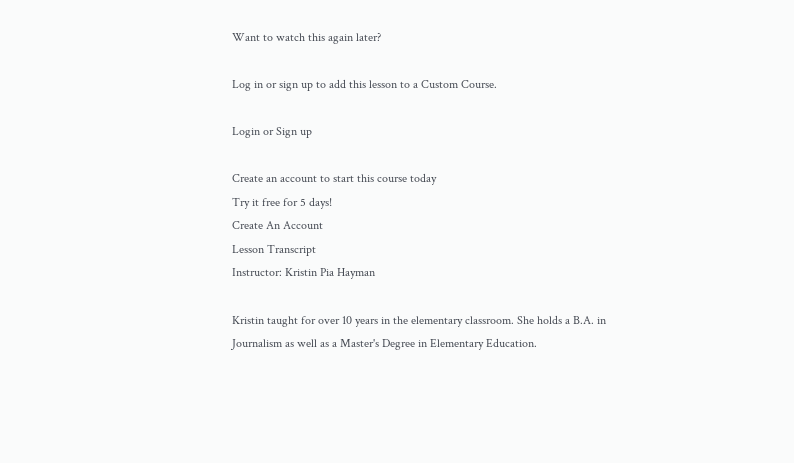Want to watch this again later?

Log in or sign up to add this lesson to a Custom Course.

Login or Sign up

Create an account to start this course today
Try it free for 5 days!
Create An Account
Lesson Transcript
Instructor: Kristin Pia Hayman

Kristin taught for over 10 years in the elementary classroom. She holds a B.A. in Journalism as well as a Master's Degree in Elementary Education.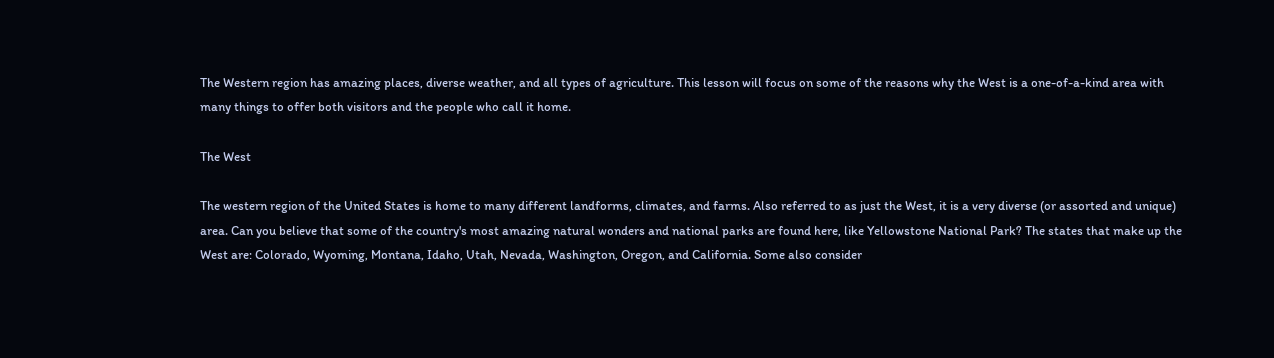The Western region has amazing places, diverse weather, and all types of agriculture. This lesson will focus on some of the reasons why the West is a one-of-a-kind area with many things to offer both visitors and the people who call it home.

The West

The western region of the United States is home to many different landforms, climates, and farms. Also referred to as just the West, it is a very diverse (or assorted and unique) area. Can you believe that some of the country's most amazing natural wonders and national parks are found here, like Yellowstone National Park? The states that make up the West are: Colorado, Wyoming, Montana, Idaho, Utah, Nevada, Washington, Oregon, and California. Some also consider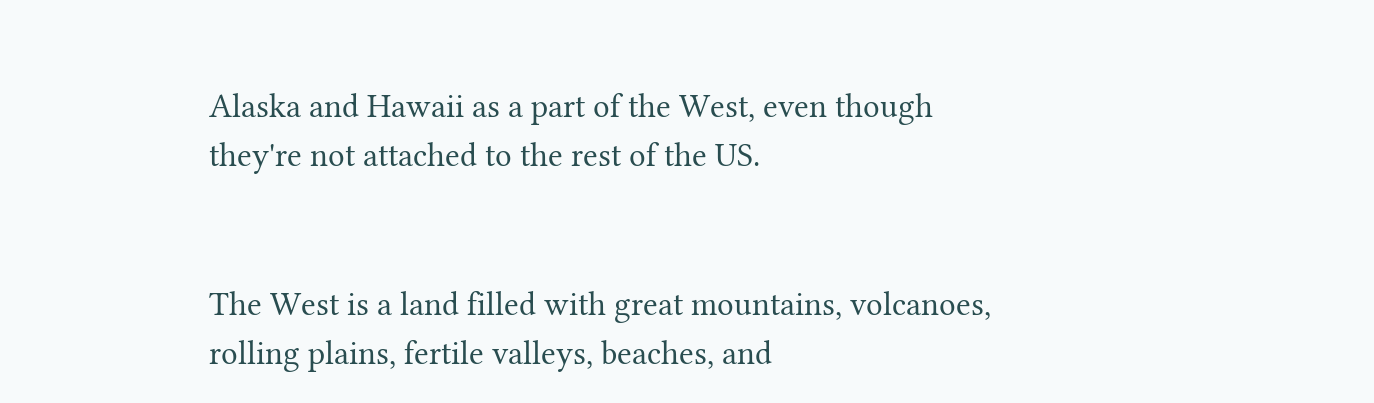Alaska and Hawaii as a part of the West, even though they're not attached to the rest of the US.


The West is a land filled with great mountains, volcanoes, rolling plains, fertile valleys, beaches, and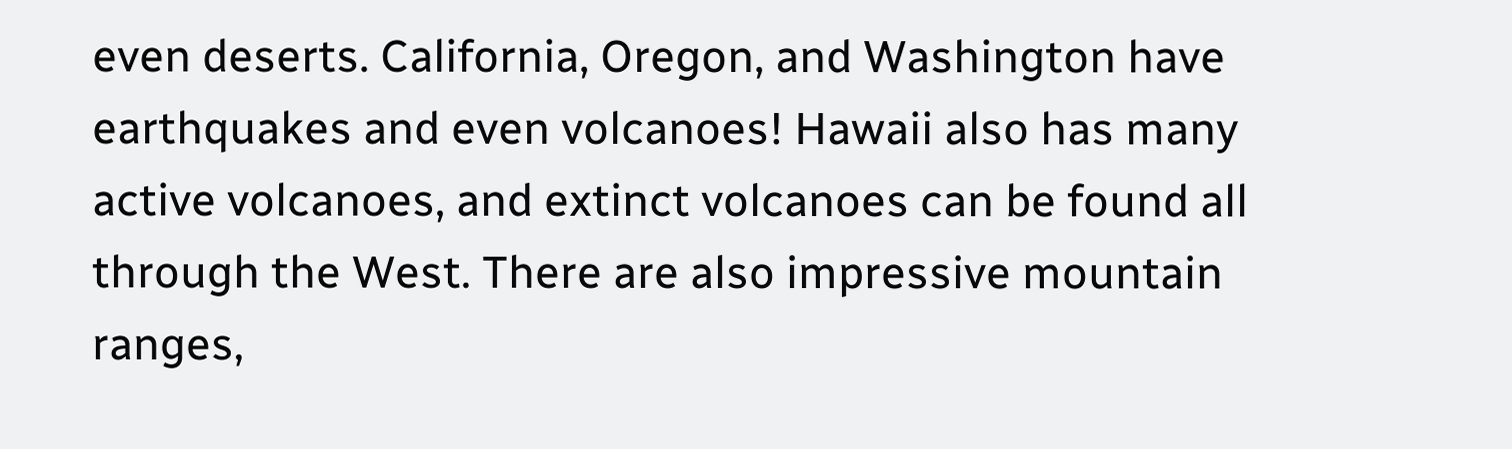even deserts. California, Oregon, and Washington have earthquakes and even volcanoes! Hawaii also has many active volcanoes, and extinct volcanoes can be found all through the West. There are also impressive mountain ranges,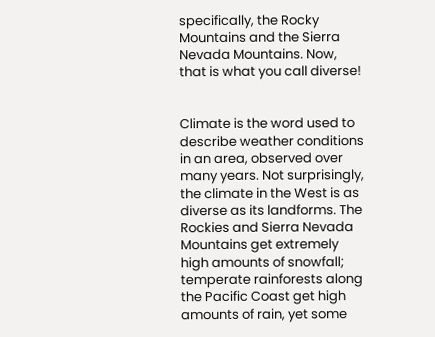specifically, the Rocky Mountains and the Sierra Nevada Mountains. Now, that is what you call diverse!


Climate is the word used to describe weather conditions in an area, observed over many years. Not surprisingly, the climate in the West is as diverse as its landforms. The Rockies and Sierra Nevada Mountains get extremely high amounts of snowfall; temperate rainforests along the Pacific Coast get high amounts of rain, yet some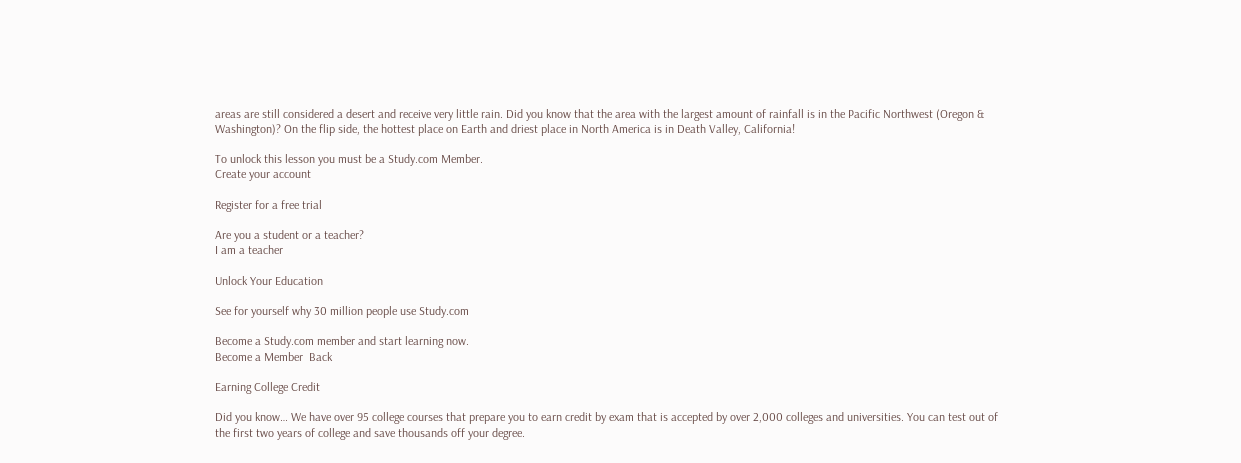areas are still considered a desert and receive very little rain. Did you know that the area with the largest amount of rainfall is in the Pacific Northwest (Oregon & Washington)? On the flip side, the hottest place on Earth and driest place in North America is in Death Valley, California!

To unlock this lesson you must be a Study.com Member.
Create your account

Register for a free trial

Are you a student or a teacher?
I am a teacher

Unlock Your Education

See for yourself why 30 million people use Study.com

Become a Study.com member and start learning now.
Become a Member  Back

Earning College Credit

Did you know… We have over 95 college courses that prepare you to earn credit by exam that is accepted by over 2,000 colleges and universities. You can test out of the first two years of college and save thousands off your degree.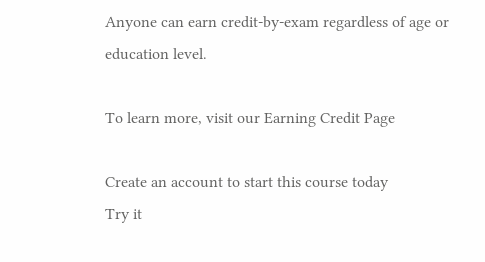Anyone can earn credit-by-exam regardless of age or education level.

To learn more, visit our Earning Credit Page

Create an account to start this course today
Try it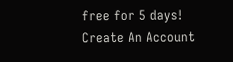free for 5 days!
Create An Account